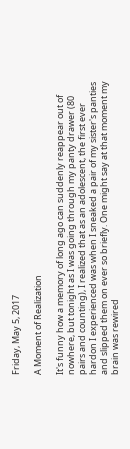Friday, May 5, 2017

A Moment of Realization

It's funny how a memory of long ago can suddenly reappear out of nowhere, but tonight as I was going through my panty drawer (80 pairs and counting), I realized that as an adolescent, the first ever hardon I experienced was when I sneaked a pair of my sister's panties and slipped them on ever so briefly. One might say at that moment my brain was rewired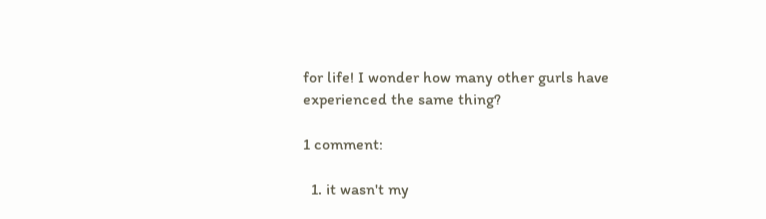for life! I wonder how many other gurls have experienced the same thing?

1 comment:

  1. it wasn't my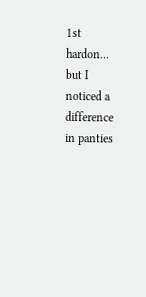1st hardon... but I noticed a difference in panties